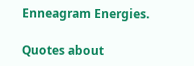Enneagram Energies.

Quotes about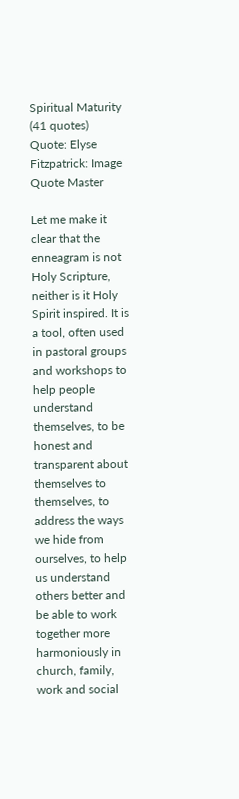Spiritual Maturity (41 quotes)
Quote: Elyse Fitzpatrick: Image Quote Master

Let me make it clear that the enneagram is not Holy Scripture, neither is it Holy Spirit inspired. It is a tool, often used in pastoral groups and workshops to help people understand themselves, to be honest and transparent about themselves to themselves, to address the ways we hide from ourselves, to help us understand others better and be able to work together more harmoniously in church, family, work and social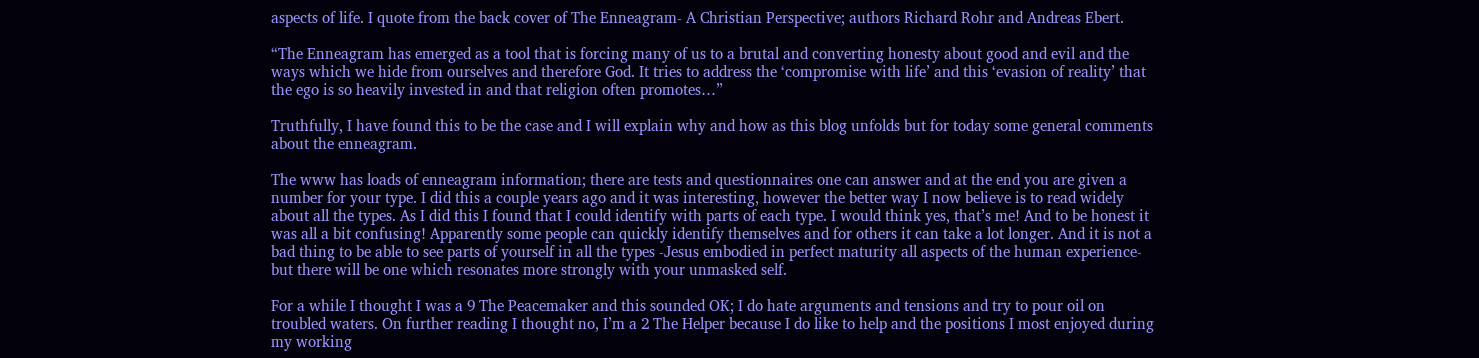aspects of life. I quote from the back cover of The Enneagram- A Christian Perspective; authors Richard Rohr and Andreas Ebert.

“The Enneagram has emerged as a tool that is forcing many of us to a brutal and converting honesty about good and evil and the ways which we hide from ourselves and therefore God. It tries to address the ‘compromise with life’ and this ‘evasion of reality’ that the ego is so heavily invested in and that religion often promotes…”

Truthfully, I have found this to be the case and I will explain why and how as this blog unfolds but for today some general comments about the enneagram.

The www has loads of enneagram information; there are tests and questionnaires one can answer and at the end you are given a number for your type. I did this a couple years ago and it was interesting, however the better way I now believe is to read widely about all the types. As I did this I found that I could identify with parts of each type. I would think yes, that’s me! And to be honest it was all a bit confusing! Apparently some people can quickly identify themselves and for others it can take a lot longer. And it is not a bad thing to be able to see parts of yourself in all the types -Jesus embodied in perfect maturity all aspects of the human experience- but there will be one which resonates more strongly with your unmasked self.

For a while I thought I was a 9 The Peacemaker and this sounded OK; I do hate arguments and tensions and try to pour oil on troubled waters. On further reading I thought no, I’m a 2 The Helper because I do like to help and the positions I most enjoyed during my working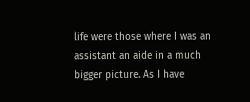life were those where I was an assistant an aide in a much bigger picture. As I have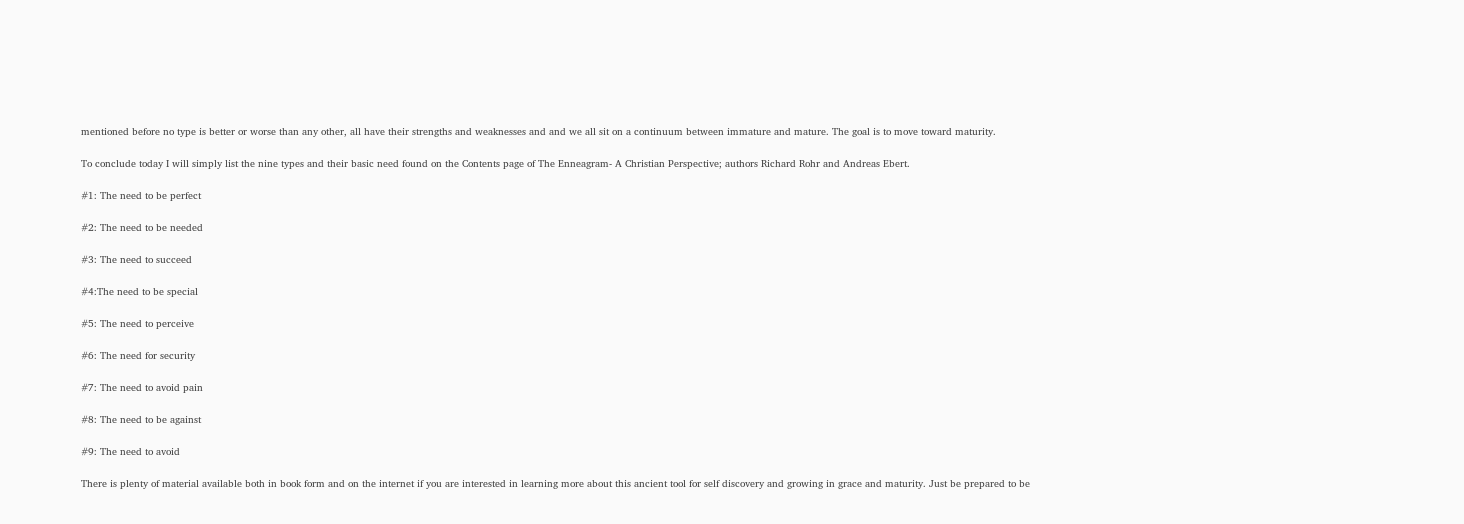mentioned before no type is better or worse than any other, all have their strengths and weaknesses and and we all sit on a continuum between immature and mature. The goal is to move toward maturity.

To conclude today I will simply list the nine types and their basic need found on the Contents page of The Enneagram- A Christian Perspective; authors Richard Rohr and Andreas Ebert.

#1: The need to be perfect

#2: The need to be needed

#3: The need to succeed

#4:The need to be special

#5: The need to perceive

#6: The need for security

#7: The need to avoid pain

#8: The need to be against

#9: The need to avoid

There is plenty of material available both in book form and on the internet if you are interested in learning more about this ancient tool for self discovery and growing in grace and maturity. Just be prepared to be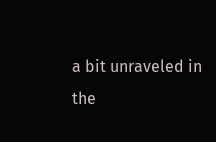a bit unraveled in the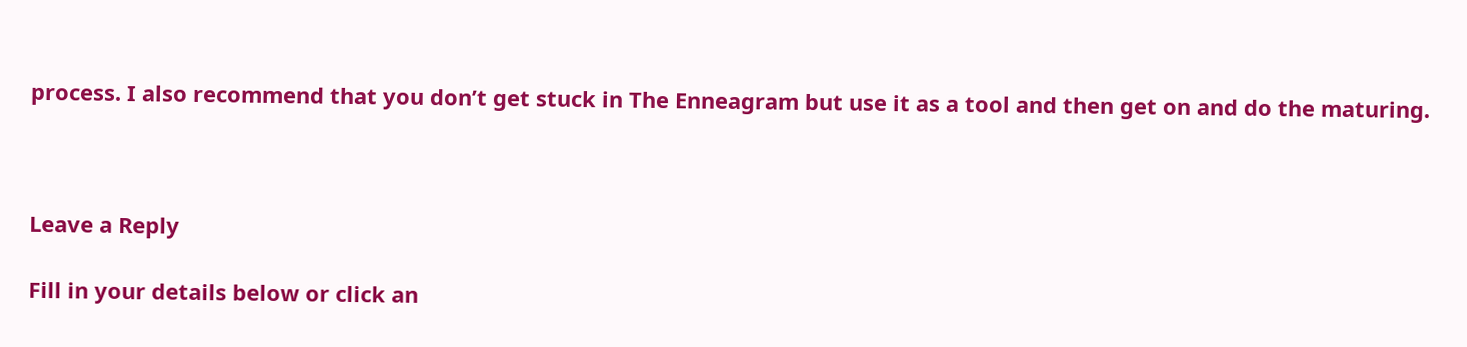process. I also recommend that you don’t get stuck in The Enneagram but use it as a tool and then get on and do the maturing.



Leave a Reply

Fill in your details below or click an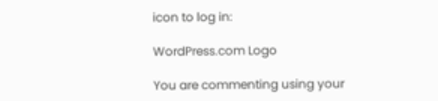icon to log in:

WordPress.com Logo

You are commenting using your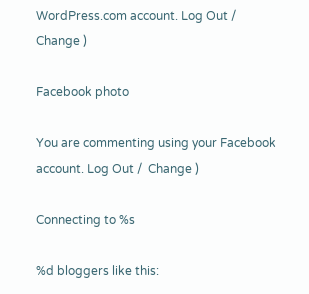WordPress.com account. Log Out /  Change )

Facebook photo

You are commenting using your Facebook account. Log Out /  Change )

Connecting to %s

%d bloggers like this: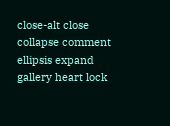close-alt close collapse comment ellipsis expand gallery heart lock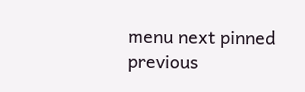menu next pinned previous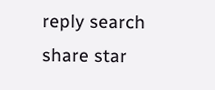reply search share star